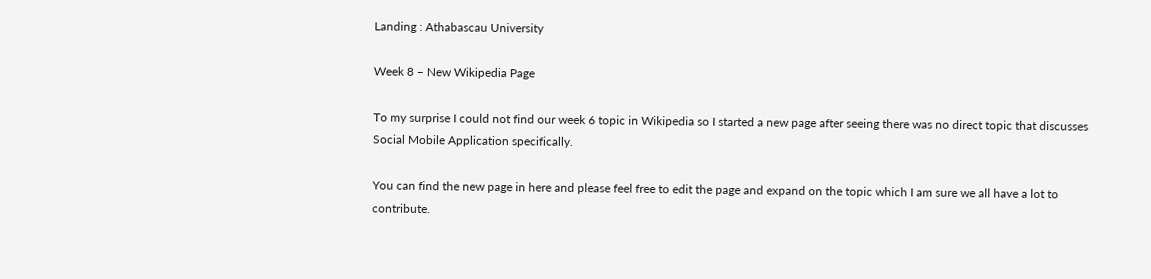Landing : Athabascau University

Week 8 – New Wikipedia Page

To my surprise I could not find our week 6 topic in Wikipedia so I started a new page after seeing there was no direct topic that discusses Social Mobile Application specifically.

You can find the new page in here and please feel free to edit the page and expand on the topic which I am sure we all have a lot to contribute.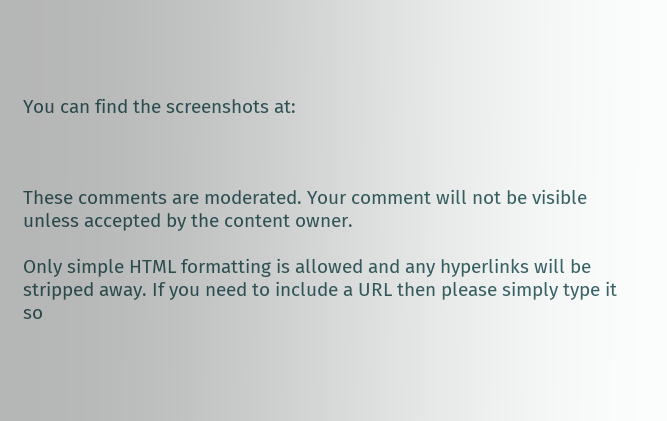You can find the screenshots at:



These comments are moderated. Your comment will not be visible unless accepted by the content owner.

Only simple HTML formatting is allowed and any hyperlinks will be stripped away. If you need to include a URL then please simply type it so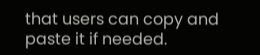that users can copy and paste it if needed.